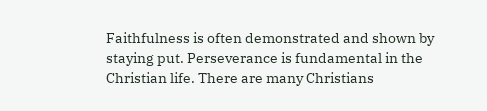Faithfulness is often demonstrated and shown by staying put. Perseverance is fundamental in the Christian life. There are many Christians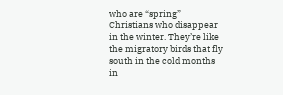who are “spring” Christians who disappear in the winter. They’re like the migratory birds that fly south in the cold months in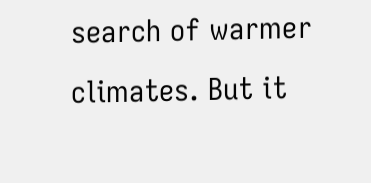search of warmer climates. But it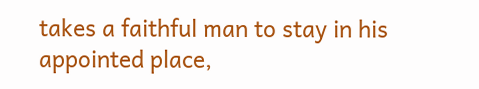takes a faithful man to stay in his appointed place,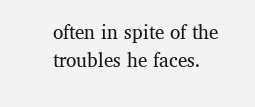often in spite of the troubles he faces.